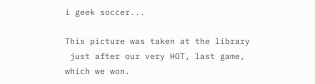i geek soccer...

This picture was taken at the library
 just after our very HOT, last game, which we won.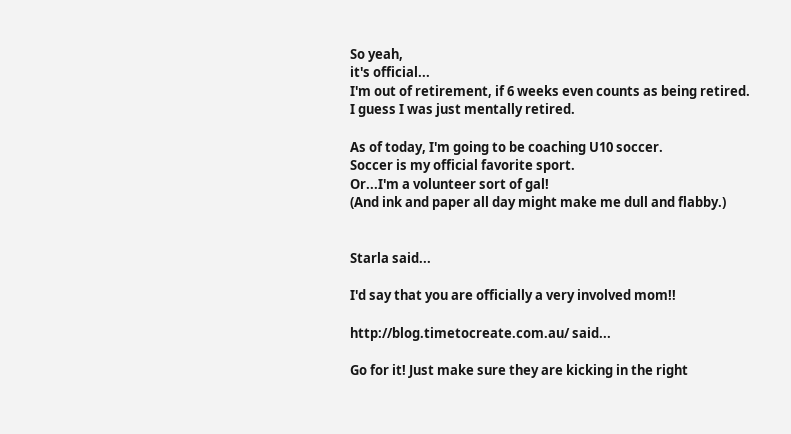So yeah,
it's official...
I'm out of retirement, if 6 weeks even counts as being retired.
I guess I was just mentally retired.

As of today, I'm going to be coaching U10 soccer.
Soccer is my official favorite sport.
Or...I'm a volunteer sort of gal!
(And ink and paper all day might make me dull and flabby.)


Starla said...

I'd say that you are officially a very involved mom!!

http://blog.timetocreate.com.au/ said...

Go for it! Just make sure they are kicking in the right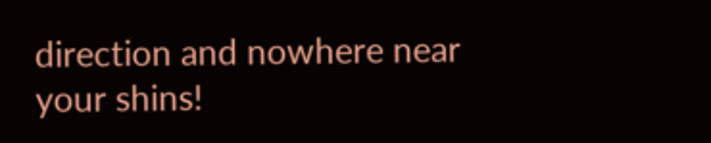direction and nowhere near your shins!